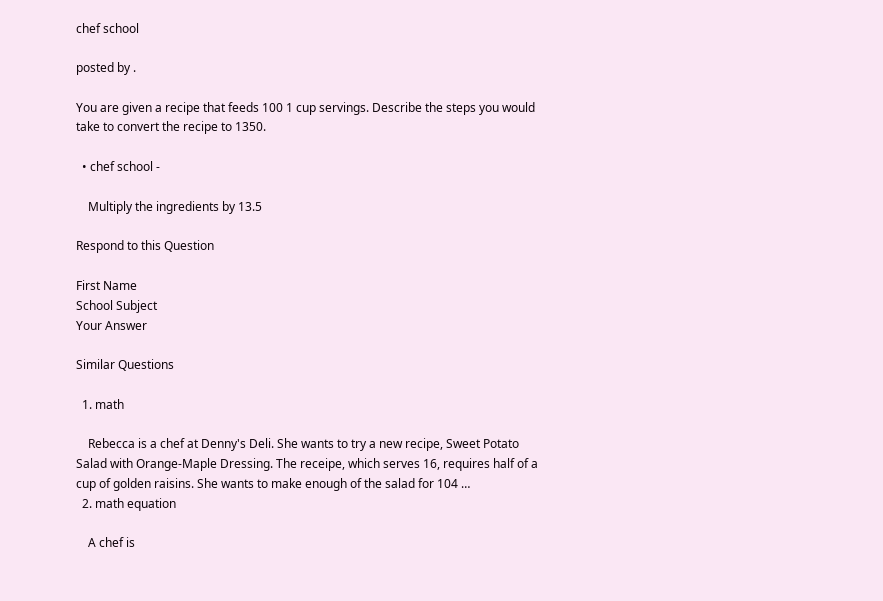chef school

posted by .

You are given a recipe that feeds 100 1 cup servings. Describe the steps you would take to convert the recipe to 1350.

  • chef school -

    Multiply the ingredients by 13.5

Respond to this Question

First Name
School Subject
Your Answer

Similar Questions

  1. math

    Rebecca is a chef at Denny's Deli. She wants to try a new recipe, Sweet Potato Salad with Orange-Maple Dressing. The receipe, which serves 16, requires half of a cup of golden raisins. She wants to make enough of the salad for 104 …
  2. math equation

    A chef is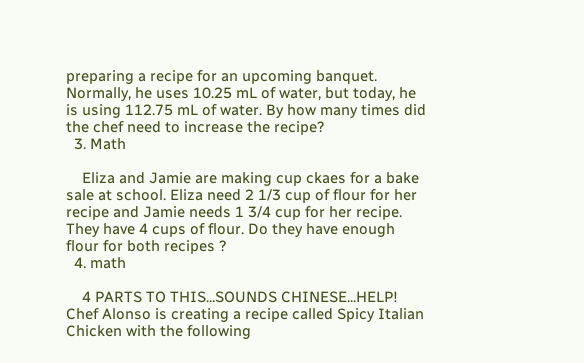preparing a recipe for an upcoming banquet. Normally, he uses 10.25 mL of water, but today, he is using 112.75 mL of water. By how many times did the chef need to increase the recipe?
  3. Math

    Eliza and Jamie are making cup ckaes for a bake sale at school. Eliza need 2 1/3 cup of flour for her recipe and Jamie needs 1 3/4 cup for her recipe. They have 4 cups of flour. Do they have enough flour for both recipes ?
  4. math

    4 PARTS TO THIS...SOUNDS CHINESE...HELP! Chef Alonso is creating a recipe called Spicy Italian Chicken with the following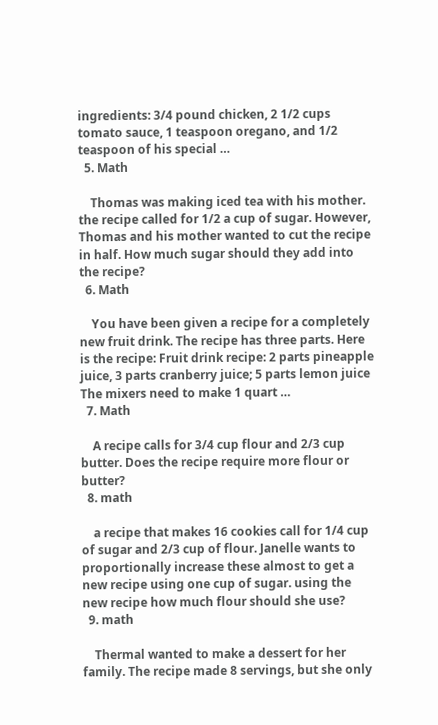ingredients: 3/4 pound chicken, 2 1/2 cups tomato sauce, 1 teaspoon oregano, and 1/2 teaspoon of his special …
  5. Math

    Thomas was making iced tea with his mother. the recipe called for 1/2 a cup of sugar. However, Thomas and his mother wanted to cut the recipe in half. How much sugar should they add into the recipe?
  6. Math

    You have been given a recipe for a completely new fruit drink. The recipe has three parts. Here is the recipe: Fruit drink recipe: 2 parts pineapple juice, 3 parts cranberry juice; 5 parts lemon juice The mixers need to make 1 quart …
  7. Math

    A recipe calls for 3/4 cup flour and 2/3 cup butter. Does the recipe require more flour or butter?
  8. math

    a recipe that makes 16 cookies call for 1/4 cup of sugar and 2/3 cup of flour. Janelle wants to proportionally increase these almost to get a new recipe using one cup of sugar. using the new recipe how much flour should she use?
  9. math

    Thermal wanted to make a dessert for her family. The recipe made 8 servings, but she only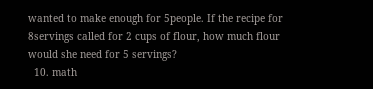wanted to make enough for 5people. If the recipe for 8servings called for 2 cups of flour, how much flour would she need for 5 servings?
  10. math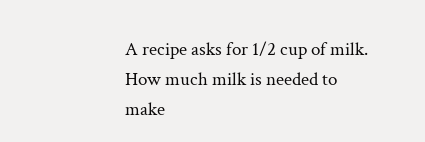A recipe asks for 1/2 cup of milk. How much milk is needed to make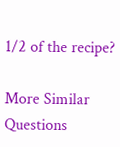1/2 of the recipe?

More Similar Questions